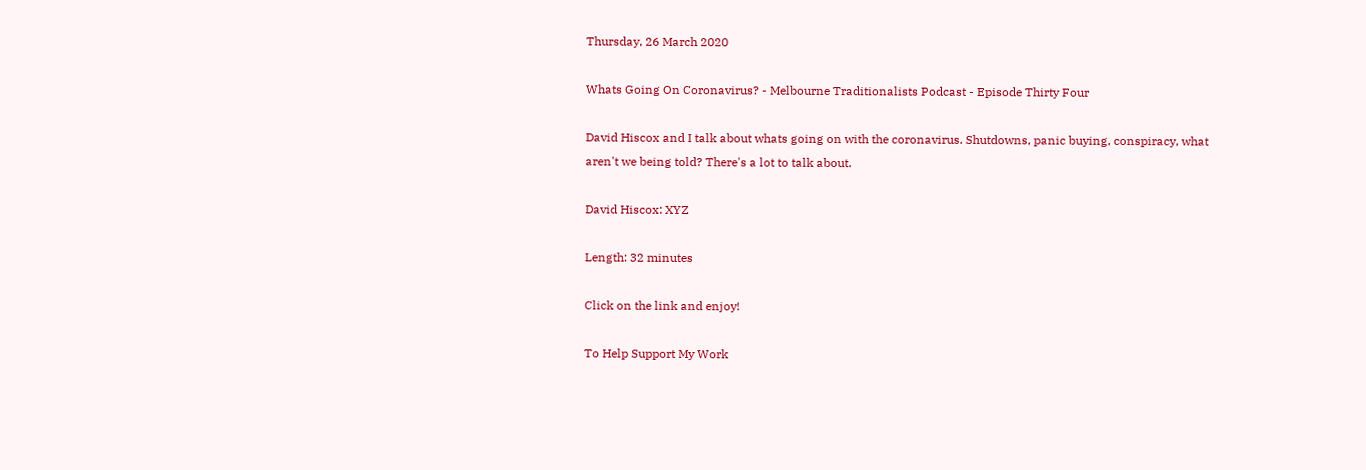Thursday, 26 March 2020

Whats Going On Coronavirus? - Melbourne Traditionalists Podcast - Episode Thirty Four

David Hiscox and I talk about whats going on with the coronavirus. Shutdowns, panic buying, conspiracy, what aren't we being told? There's a lot to talk about.

David Hiscox: XYZ

Length: 32 minutes

Click on the link and enjoy!

To Help Support My Work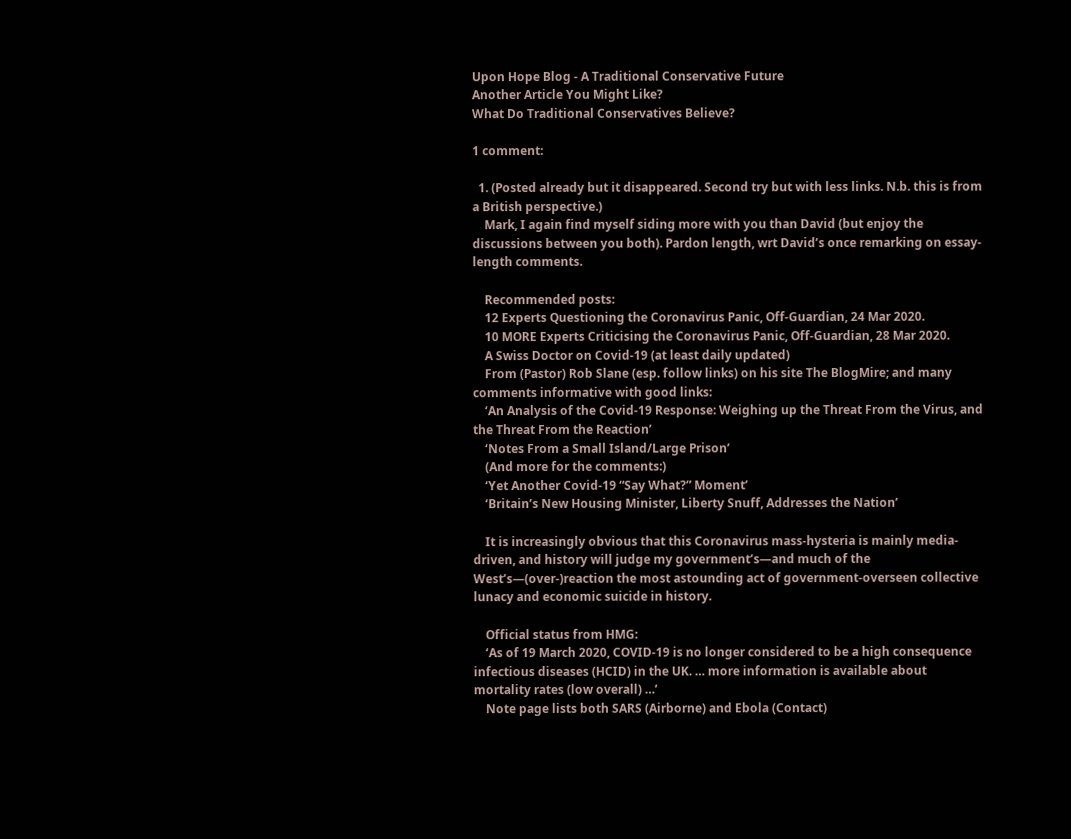Upon Hope Blog - A Traditional Conservative Future
Another Article You Might Like?
What Do Traditional Conservatives Believe?

1 comment:

  1. (Posted already but it disappeared. Second try but with less links. N.b. this is from a British perspective.)
    Mark, I again find myself siding more with you than David (but enjoy the discussions between you both). Pardon length, wrt David’s once remarking on essay-length comments.

    Recommended posts:
    12 Experts Questioning the Coronavirus Panic, Off-Guardian, 24 Mar 2020.
    10 MORE Experts Criticising the Coronavirus Panic, Off-Guardian, 28 Mar 2020.
    A Swiss Doctor on Covid-19 (at least daily updated)
    From (Pastor) Rob Slane (esp. follow links) on his site The BlogMire; and many comments informative with good links:
    ‘An Analysis of the Covid-19 Response: Weighing up the Threat From the Virus, and the Threat From the Reaction’
    ‘Notes From a Small Island/Large Prison’
    (And more for the comments:)
    ‘Yet Another Covid-19 “Say What?” Moment’
    ‘Britain’s New Housing Minister, Liberty Snuff, Addresses the Nation’

    It is increasingly obvious that this Coronavirus mass-hysteria is mainly media-driven, and history will judge my government’s—and much of the West’s—(over-)reaction the most astounding act of government-overseen collective lunacy and economic suicide in history.

    Official status from HMG:
    ‘As of 19 March 2020, COVID-19 is no longer considered to be a high consequence infectious diseases (HCID) in the UK. … more information is available about mortality rates (low overall) …’
    Note page lists both SARS (Airborne) and Ebola (Contact)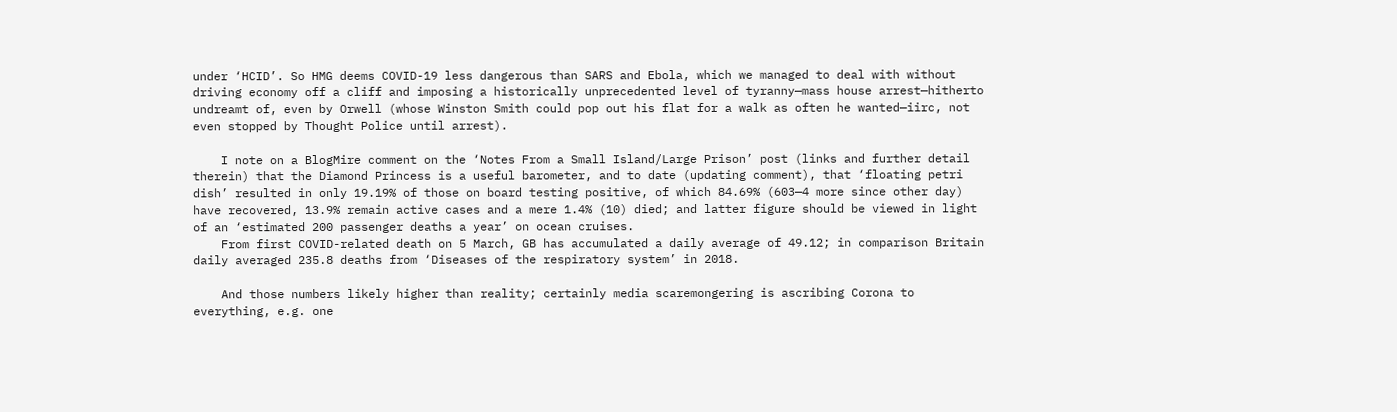under ‘HCID’. So HMG deems COVID-19 less dangerous than SARS and Ebola, which we managed to deal with without driving economy off a cliff and imposing a historically unprecedented level of tyranny—mass house arrest—hitherto undreamt of, even by Orwell (whose Winston Smith could pop out his flat for a walk as often he wanted—iirc, not even stopped by Thought Police until arrest).

    I note on a BlogMire comment on the ‘Notes From a Small Island/Large Prison’ post (links and further detail therein) that the Diamond Princess is a useful barometer, and to date (updating comment), that ‘floating petri dish’ resulted in only 19.19% of those on board testing positive, of which 84.69% (603—4 more since other day) have recovered, 13.9% remain active cases and a mere 1.4% (10) died; and latter figure should be viewed in light of an ‘estimated 200 passenger deaths a year’ on ocean cruises.
    From first COVID-related death on 5 March, GB has accumulated a daily average of 49.12; in comparison Britain daily averaged 235.8 deaths from ‘Diseases of the respiratory system’ in 2018.

    And those numbers likely higher than reality; certainly media scaremongering is ascribing Corona to everything, e.g. one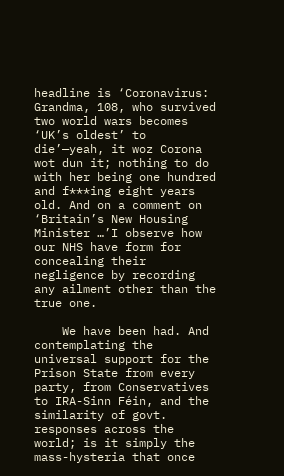headline is ‘Coronavirus: Grandma, 108, who survived two world wars becomes ‘UK’s oldest’ to die’—yeah, it woz Corona wot dun it; nothing to do with her being one hundred and f***ing eight years old. And on a comment on ‘Britain’s New Housing Minister …’I observe how our NHS have form for concealing their negligence by recording any ailment other than the true one.

    We have been had. And contemplating the universal support for the Prison State from every party, from Conservatives to IRA-Sinn Féin, and the similarity of govt. responses across the world; is it simply the mass-hysteria that once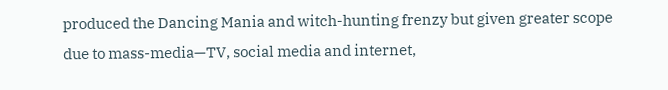produced the Dancing Mania and witch-hunting frenzy but given greater scope due to mass-media—TV, social media and internet,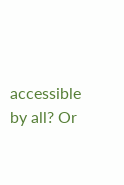accessible by all? Or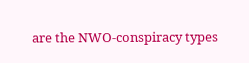are the NWO-conspiracy types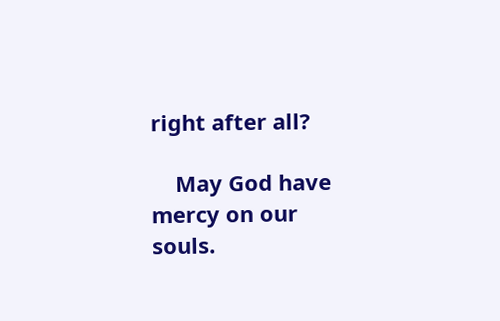right after all?

    May God have mercy on our souls.